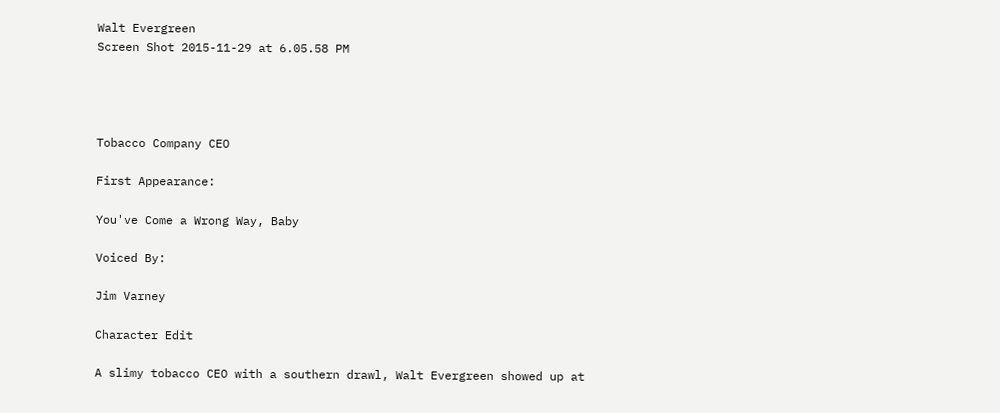Walt Evergreen
Screen Shot 2015-11-29 at 6.05.58 PM




Tobacco Company CEO

First Appearance:

You've Come a Wrong Way, Baby

Voiced By:

Jim Varney

Character Edit

A slimy tobacco CEO with a southern drawl, Walt Evergreen showed up at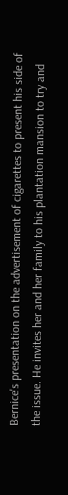Bernice's presentation on the advertisement of cigarettes to present his side of the issue. He invites her and her family to his plantation mansion to try and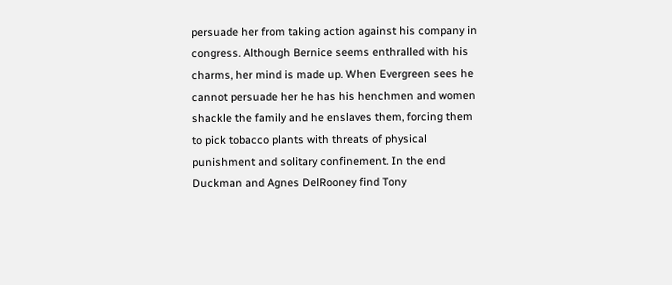persuade her from taking action against his company in congress. Although Bernice seems enthralled with his charms, her mind is made up. When Evergreen sees he cannot persuade her he has his henchmen and women shackle the family and he enslaves them, forcing them to pick tobacco plants with threats of physical punishment and solitary confinement. In the end Duckman and Agnes DelRooney find Tony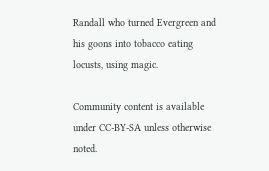Randall who turned Evergreen and his goons into tobacco eating locusts, using magic.

Community content is available under CC-BY-SA unless otherwise noted.